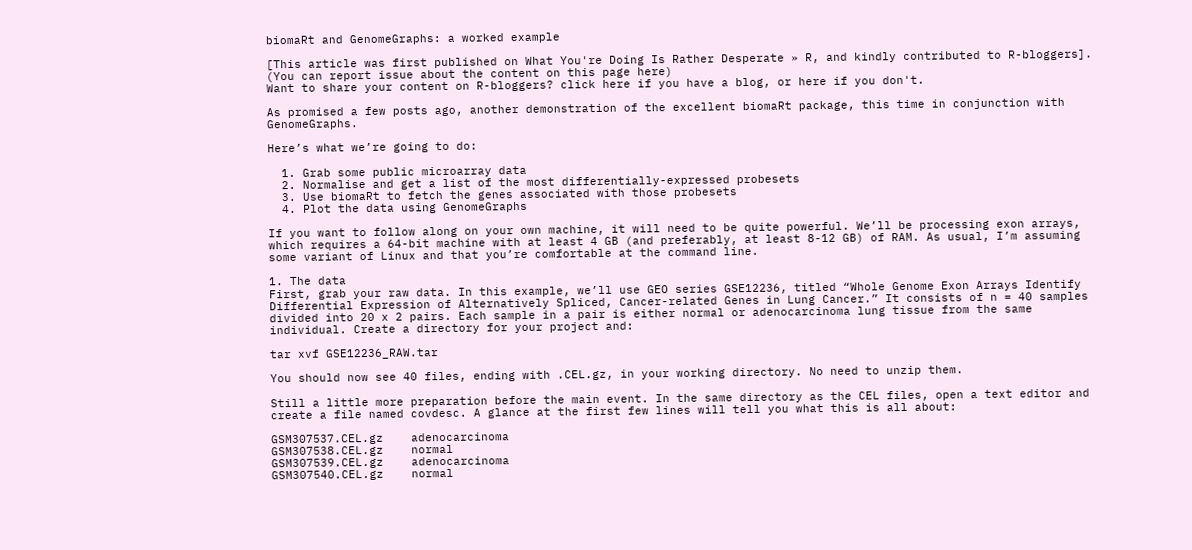biomaRt and GenomeGraphs: a worked example

[This article was first published on What You're Doing Is Rather Desperate » R, and kindly contributed to R-bloggers]. (You can report issue about the content on this page here)
Want to share your content on R-bloggers? click here if you have a blog, or here if you don't.

As promised a few posts ago, another demonstration of the excellent biomaRt package, this time in conjunction with GenomeGraphs.

Here’s what we’re going to do:

  1. Grab some public microarray data
  2. Normalise and get a list of the most differentially-expressed probesets
  3. Use biomaRt to fetch the genes associated with those probesets
  4. Plot the data using GenomeGraphs

If you want to follow along on your own machine, it will need to be quite powerful. We’ll be processing exon arrays, which requires a 64-bit machine with at least 4 GB (and preferably, at least 8-12 GB) of RAM. As usual, I’m assuming some variant of Linux and that you’re comfortable at the command line.

1. The data
First, grab your raw data. In this example, we’ll use GEO series GSE12236, titled “Whole Genome Exon Arrays Identify Differential Expression of Alternatively Spliced, Cancer-related Genes in Lung Cancer.” It consists of n = 40 samples divided into 20 x 2 pairs. Each sample in a pair is either normal or adenocarcinoma lung tissue from the same individual. Create a directory for your project and:

tar xvf GSE12236_RAW.tar

You should now see 40 files, ending with .CEL.gz, in your working directory. No need to unzip them.

Still a little more preparation before the main event. In the same directory as the CEL files, open a text editor and create a file named covdesc. A glance at the first few lines will tell you what this is all about:

GSM307537.CEL.gz    adenocarcinoma
GSM307538.CEL.gz    normal
GSM307539.CEL.gz    adenocarcinoma
GSM307540.CEL.gz    normal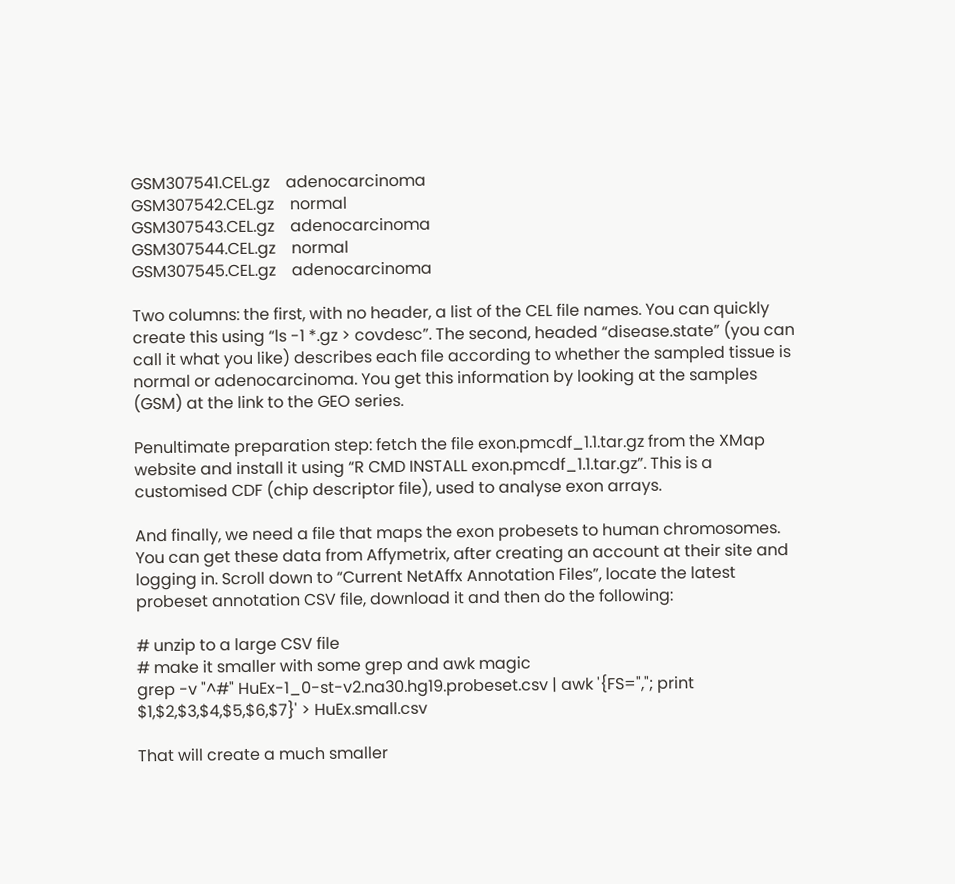GSM307541.CEL.gz    adenocarcinoma
GSM307542.CEL.gz    normal
GSM307543.CEL.gz    adenocarcinoma
GSM307544.CEL.gz    normal
GSM307545.CEL.gz    adenocarcinoma

Two columns: the first, with no header, a list of the CEL file names. You can quickly create this using “ls -1 *.gz > covdesc”. The second, headed “disease.state” (you can call it what you like) describes each file according to whether the sampled tissue is normal or adenocarcinoma. You get this information by looking at the samples (GSM) at the link to the GEO series.

Penultimate preparation step: fetch the file exon.pmcdf_1.1.tar.gz from the XMap website and install it using “R CMD INSTALL exon.pmcdf_1.1.tar.gz”. This is a customised CDF (chip descriptor file), used to analyse exon arrays.

And finally, we need a file that maps the exon probesets to human chromosomes. You can get these data from Affymetrix, after creating an account at their site and logging in. Scroll down to “Current NetAffx Annotation Files”, locate the latest probeset annotation CSV file, download it and then do the following:

# unzip to a large CSV file
# make it smaller with some grep and awk magic
grep -v "^#" HuEx-1_0-st-v2.na30.hg19.probeset.csv | awk '{FS=","; print $1,$2,$3,$4,$5,$6,$7}' > HuEx.small.csv

That will create a much smaller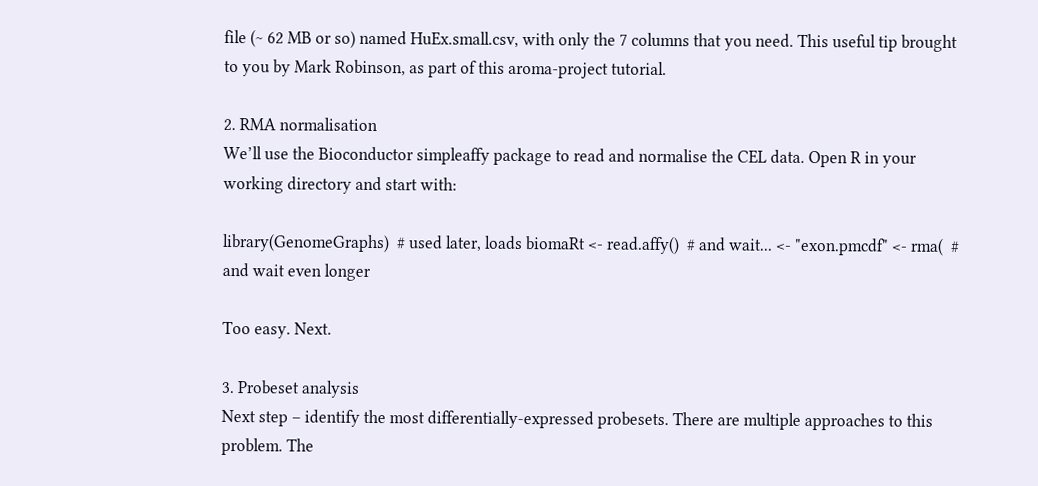file (~ 62 MB or so) named HuEx.small.csv, with only the 7 columns that you need. This useful tip brought to you by Mark Robinson, as part of this aroma-project tutorial.

2. RMA normalisation
We’ll use the Bioconductor simpleaffy package to read and normalise the CEL data. Open R in your working directory and start with:

library(GenomeGraphs)  # used later, loads biomaRt <- read.affy()  # and wait... <- "exon.pmcdf" <- rma(  # and wait even longer

Too easy. Next.

3. Probeset analysis
Next step – identify the most differentially-expressed probesets. There are multiple approaches to this problem. The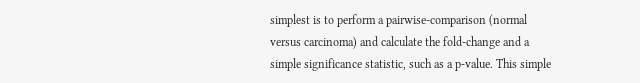simplest is to perform a pairwise-comparison (normal versus carcinoma) and calculate the fold-change and a simple significance statistic, such as a p-value. This simple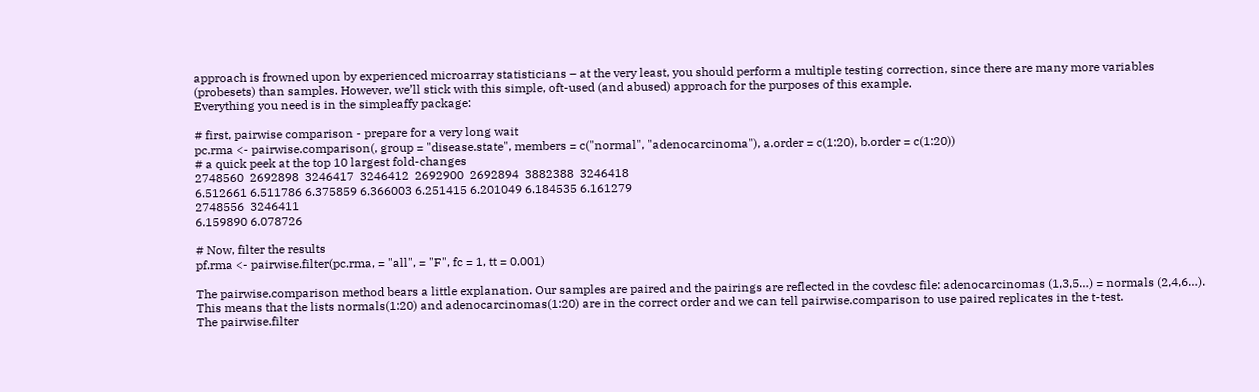approach is frowned upon by experienced microarray statisticians – at the very least, you should perform a multiple testing correction, since there are many more variables (probesets) than samples. However, we’ll stick with this simple, oft-used (and abused) approach for the purposes of this example.
Everything you need is in the simpleaffy package:

# first, pairwise comparison - prepare for a very long wait
pc.rma <- pairwise.comparison(, group = "disease.state", members = c("normal", "adenocarcinoma"), a.order = c(1:20), b.order = c(1:20))
# a quick peek at the top 10 largest fold-changes
2748560  2692898  3246417  3246412  2692900  2692894  3882388  3246418
6.512661 6.511786 6.375859 6.366003 6.251415 6.201049 6.184535 6.161279
2748556  3246411
6.159890 6.078726

# Now, filter the results
pf.rma <- pairwise.filter(pc.rma, = "all", = "F", fc = 1, tt = 0.001)

The pairwise.comparison method bears a little explanation. Our samples are paired and the pairings are reflected in the covdesc file: adenocarcinomas (1,3,5…) = normals (2,4,6…). This means that the lists normals(1:20) and adenocarcinomas(1:20) are in the correct order and we can tell pairwise.comparison to use paired replicates in the t-test.
The pairwise.filter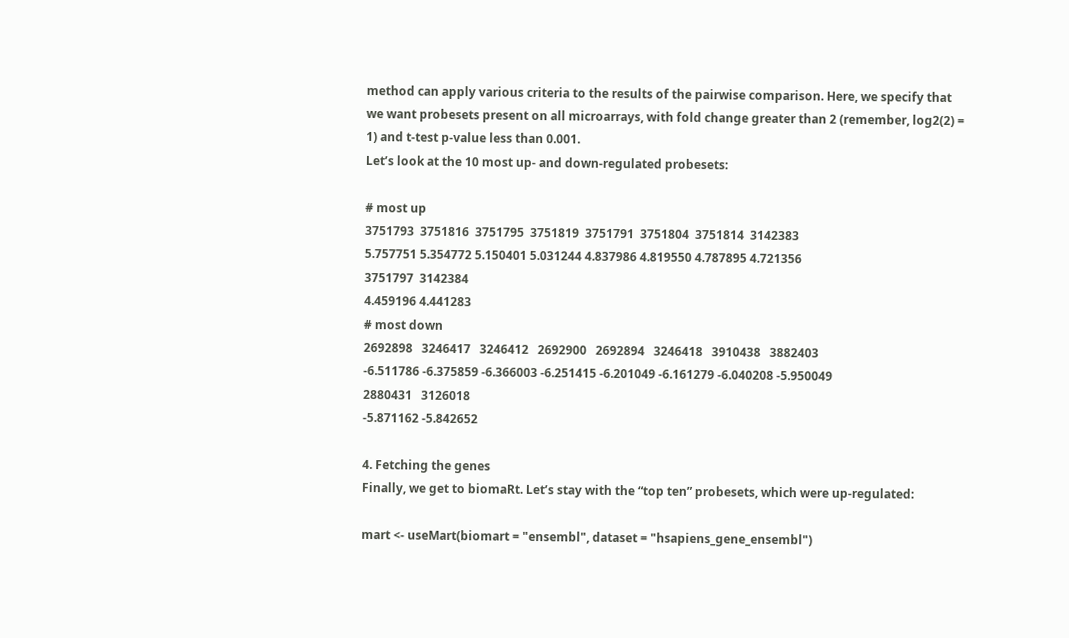method can apply various criteria to the results of the pairwise comparison. Here, we specify that we want probesets present on all microarrays, with fold change greater than 2 (remember, log2(2) = 1) and t-test p-value less than 0.001.
Let’s look at the 10 most up- and down-regulated probesets:

# most up
3751793  3751816  3751795  3751819  3751791  3751804  3751814  3142383
5.757751 5.354772 5.150401 5.031244 4.837986 4.819550 4.787895 4.721356
3751797  3142384
4.459196 4.441283
# most down
2692898   3246417   3246412   2692900   2692894   3246418   3910438   3882403
-6.511786 -6.375859 -6.366003 -6.251415 -6.201049 -6.161279 -6.040208 -5.950049
2880431   3126018
-5.871162 -5.842652

4. Fetching the genes
Finally, we get to biomaRt. Let’s stay with the “top ten” probesets, which were up-regulated:

mart <- useMart(biomart = "ensembl", dataset = "hsapiens_gene_ensembl")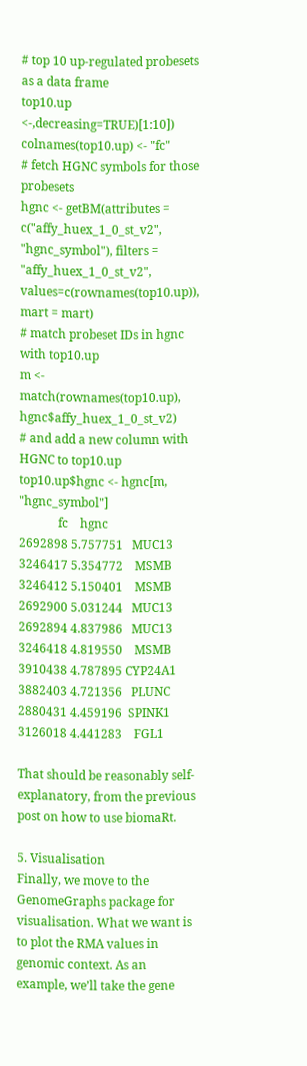# top 10 up-regulated probesets as a data frame
top10.up <-,decreasing=TRUE)[1:10])
colnames(top10.up) <- "fc"
# fetch HGNC symbols for those probesets
hgnc <- getBM(attributes = c("affy_huex_1_0_st_v2", "hgnc_symbol"), filters = "affy_huex_1_0_st_v2", values=c(rownames(top10.up)), mart = mart)
# match probeset IDs in hgnc with top10.up
m <- match(rownames(top10.up), hgnc$affy_huex_1_0_st_v2)
# and add a new column with HGNC to top10.up
top10.up$hgnc <- hgnc[m, "hgnc_symbol"]
             fc    hgnc
2692898 5.757751   MUC13
3246417 5.354772    MSMB
3246412 5.150401    MSMB
2692900 5.031244   MUC13
2692894 4.837986   MUC13
3246418 4.819550    MSMB
3910438 4.787895 CYP24A1
3882403 4.721356   PLUNC
2880431 4.459196  SPINK1
3126018 4.441283    FGL1

That should be reasonably self-explanatory, from the previous post on how to use biomaRt.

5. Visualisation
Finally, we move to the GenomeGraphs package for visualisation. What we want is to plot the RMA values in genomic context. As an example, we’ll take the gene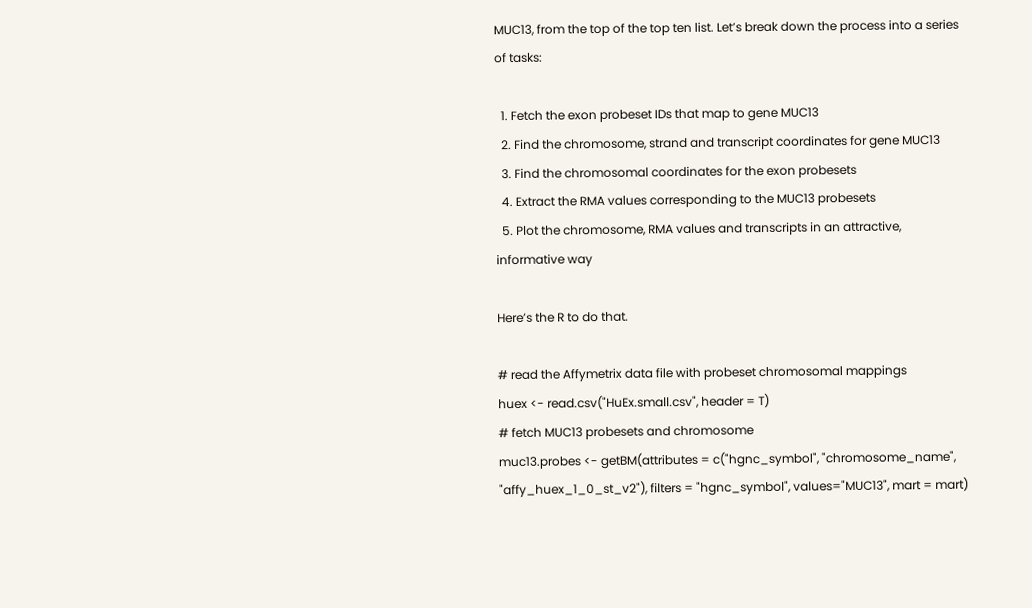MUC13, from the top of the top ten list. Let’s break down the process into a series of tasks:

  1. Fetch the exon probeset IDs that map to gene MUC13
  2. Find the chromosome, strand and transcript coordinates for gene MUC13
  3. Find the chromosomal coordinates for the exon probesets
  4. Extract the RMA values corresponding to the MUC13 probesets
  5. Plot the chromosome, RMA values and transcripts in an attractive, informative way

Here’s the R to do that.

# read the Affymetrix data file with probeset chromosomal mappings
huex <- read.csv("HuEx.small.csv", header = T)
# fetch MUC13 probesets and chromosome
muc13.probes <- getBM(attributes = c("hgnc_symbol", "chromosome_name", "affy_huex_1_0_st_v2"), filters = "hgnc_symbol", values="MUC13", mart = mart)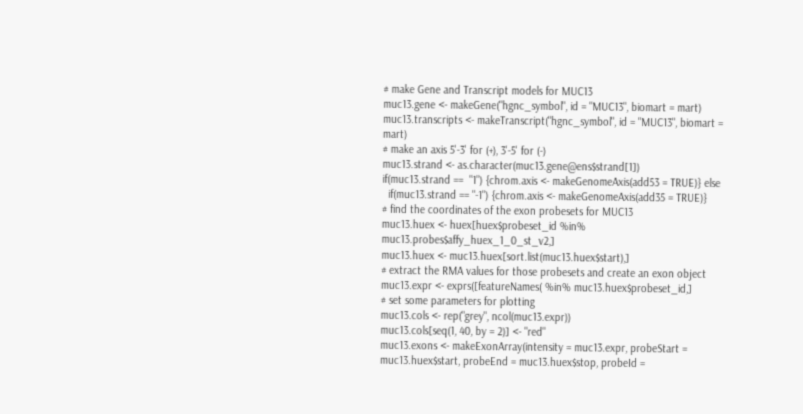# make Gene and Transcript models for MUC13
muc13.gene <- makeGene("hgnc_symbol", id = "MUC13", biomart = mart)
muc13.transcripts <- makeTranscript("hgnc_symbol", id = "MUC13", biomart = mart)
# make an axis 5'-3' for (+), 3'-5' for (-)
muc13.strand <- as.character(muc13.gene@ens$strand[1])
if(muc13.strand ==  "1") {chrom.axis <- makeGenomeAxis(add53 = TRUE)} else
  if(muc13.strand == "-1") {chrom.axis <- makeGenomeAxis(add35 = TRUE)}
# find the coordinates of the exon probesets for MUC13
muc13.huex <- huex[huex$probeset_id %in% muc13.probes$affy_huex_1_0_st_v2,]
muc13.huex <- muc13.huex[sort.list(muc13.huex$start),]
# extract the RMA values for those probesets and create an exon object
muc13.expr <- exprs([featureNames( %in% muc13.huex$probeset_id,]
# set some parameters for plotting
muc13.cols <- rep("grey", ncol(muc13.expr))
muc13.cols[seq(1, 40, by = 2)] <- "red"
muc13.exons <- makeExonArray(intensity = muc13.expr, probeStart = muc13.huex$start, probeEnd = muc13.huex$stop, probeId =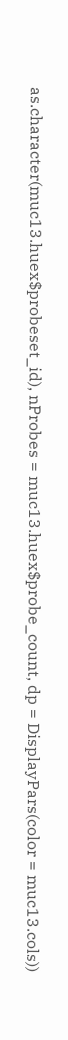as.character(muc13.huex$probeset_id), nProbes = muc13.huex$probe_count, dp = DisplayPars(color = muc13.cols))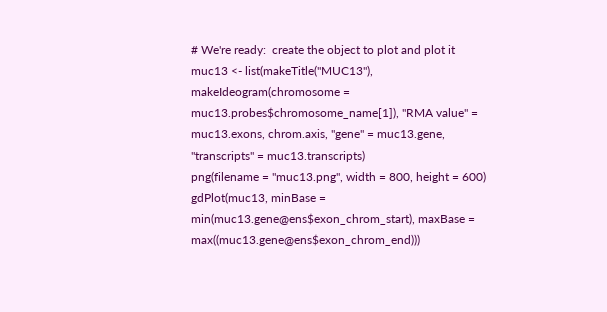# We're ready:  create the object to plot and plot it
muc13 <- list(makeTitle("MUC13"), makeIdeogram(chromosome = muc13.probes$chromosome_name[1]), "RMA value" = muc13.exons, chrom.axis, "gene" = muc13.gene, "transcripts" = muc13.transcripts)
png(filename = "muc13.png", width = 800, height = 600)
gdPlot(muc13, minBase = min(muc13.gene@ens$exon_chrom_start), maxBase = max((muc13.gene@ens$exon_chrom_end)))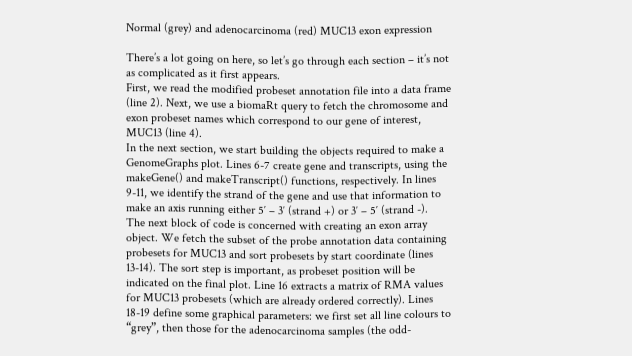Normal (grey) and adenocarcinoma (red) MUC13 exon expression

There’s a lot going on here, so let’s go through each section – it’s not as complicated as it first appears.
First, we read the modified probeset annotation file into a data frame (line 2). Next, we use a biomaRt query to fetch the chromosome and exon probeset names which correspond to our gene of interest, MUC13 (line 4).
In the next section, we start building the objects required to make a GenomeGraphs plot. Lines 6-7 create gene and transcripts, using the makeGene() and makeTranscript() functions, respectively. In lines 9-11, we identify the strand of the gene and use that information to make an axis running either 5′ – 3′ (strand +) or 3′ – 5′ (strand -).
The next block of code is concerned with creating an exon array object. We fetch the subset of the probe annotation data containing probesets for MUC13 and sort probesets by start coordinate (lines 13-14). The sort step is important, as probeset position will be indicated on the final plot. Line 16 extracts a matrix of RMA values for MUC13 probesets (which are already ordered correctly). Lines 18-19 define some graphical parameters: we first set all line colours to “grey”, then those for the adenocarcinoma samples (the odd-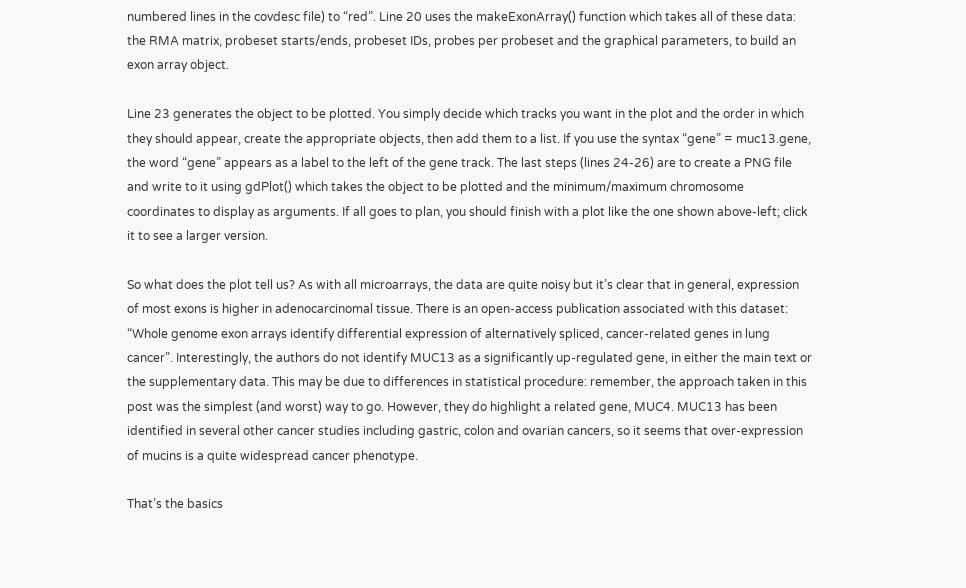numbered lines in the covdesc file) to “red”. Line 20 uses the makeExonArray() function which takes all of these data: the RMA matrix, probeset starts/ends, probeset IDs, probes per probeset and the graphical parameters, to build an exon array object.

Line 23 generates the object to be plotted. You simply decide which tracks you want in the plot and the order in which they should appear, create the appropriate objects, then add them to a list. If you use the syntax “gene” = muc13.gene, the word “gene” appears as a label to the left of the gene track. The last steps (lines 24-26) are to create a PNG file and write to it using gdPlot() which takes the object to be plotted and the minimum/maximum chromosome coordinates to display as arguments. If all goes to plan, you should finish with a plot like the one shown above-left; click it to see a larger version.

So what does the plot tell us? As with all microarrays, the data are quite noisy but it’s clear that in general, expression of most exons is higher in adenocarcinomal tissue. There is an open-access publication associated with this dataset: “Whole genome exon arrays identify differential expression of alternatively spliced, cancer-related genes in lung cancer”. Interestingly, the authors do not identify MUC13 as a significantly up-regulated gene, in either the main text or the supplementary data. This may be due to differences in statistical procedure: remember, the approach taken in this post was the simplest (and worst) way to go. However, they do highlight a related gene, MUC4. MUC13 has been identified in several other cancer studies including gastric, colon and ovarian cancers, so it seems that over-expression of mucins is a quite widespread cancer phenotype.

That’s the basics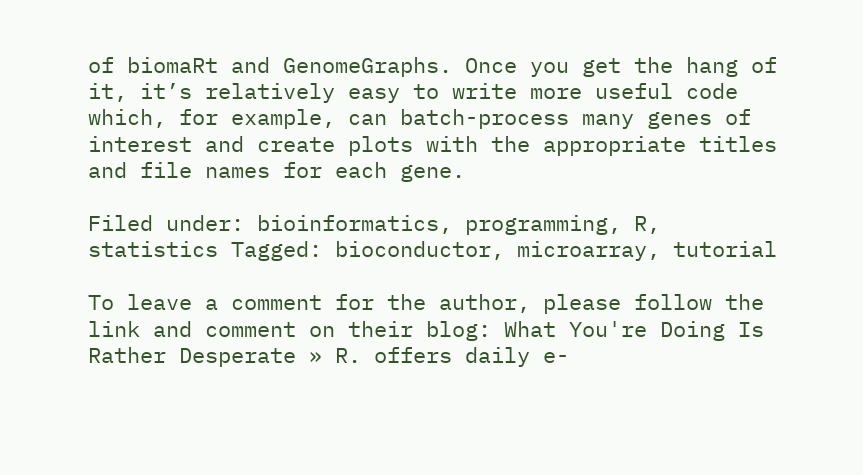of biomaRt and GenomeGraphs. Once you get the hang of it, it’s relatively easy to write more useful code which, for example, can batch-process many genes of interest and create plots with the appropriate titles and file names for each gene.

Filed under: bioinformatics, programming, R, statistics Tagged: bioconductor, microarray, tutorial

To leave a comment for the author, please follow the link and comment on their blog: What You're Doing Is Rather Desperate » R. offers daily e-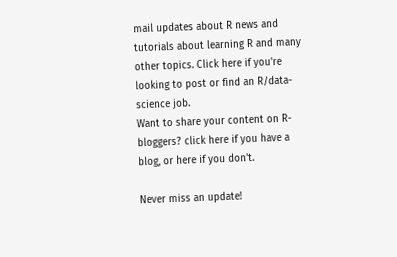mail updates about R news and tutorials about learning R and many other topics. Click here if you're looking to post or find an R/data-science job.
Want to share your content on R-bloggers? click here if you have a blog, or here if you don't.

Never miss an update!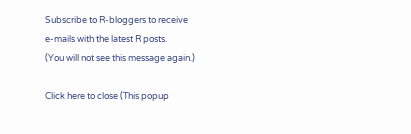Subscribe to R-bloggers to receive
e-mails with the latest R posts.
(You will not see this message again.)

Click here to close (This popup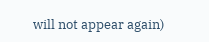will not appear again)